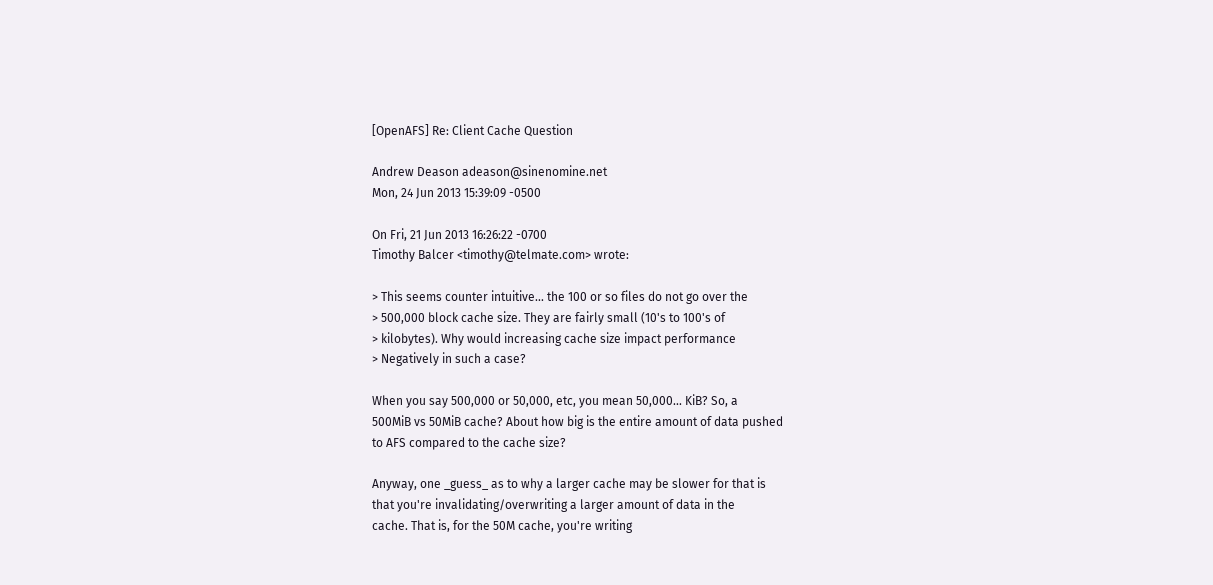[OpenAFS] Re: Client Cache Question

Andrew Deason adeason@sinenomine.net
Mon, 24 Jun 2013 15:39:09 -0500

On Fri, 21 Jun 2013 16:26:22 -0700
Timothy Balcer <timothy@telmate.com> wrote:

> This seems counter intuitive... the 100 or so files do not go over the
> 500,000 block cache size. They are fairly small (10's to 100's of
> kilobytes). Why would increasing cache size impact performance
> Negatively in such a case?

When you say 500,000 or 50,000, etc, you mean 50,000... KiB? So, a
500MiB vs 50MiB cache? About how big is the entire amount of data pushed
to AFS compared to the cache size?

Anyway, one _guess_ as to why a larger cache may be slower for that is
that you're invalidating/overwriting a larger amount of data in the
cache. That is, for the 50M cache, you're writing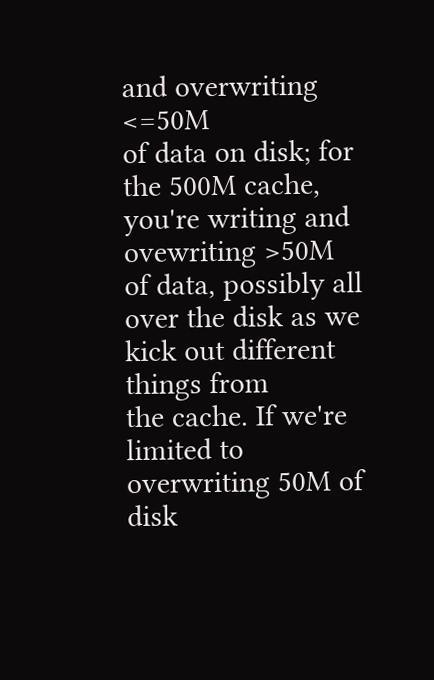and overwriting <=50M
of data on disk; for the 500M cache, you're writing and ovewriting >50M
of data, possibly all over the disk as we kick out different things from
the cache. If we're limited to overwriting 50M of disk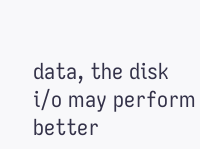data, the disk
i/o may perform better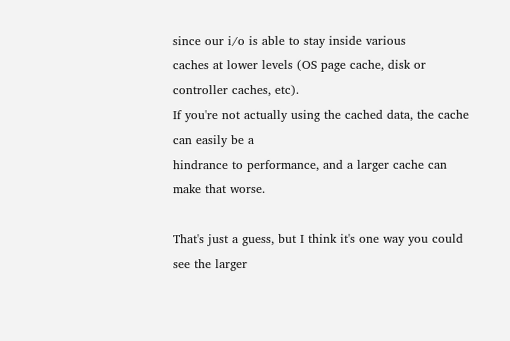since our i/o is able to stay inside various
caches at lower levels (OS page cache, disk or controller caches, etc).
If you're not actually using the cached data, the cache can easily be a
hindrance to performance, and a larger cache can make that worse.

That's just a guess, but I think it's one way you could see the larger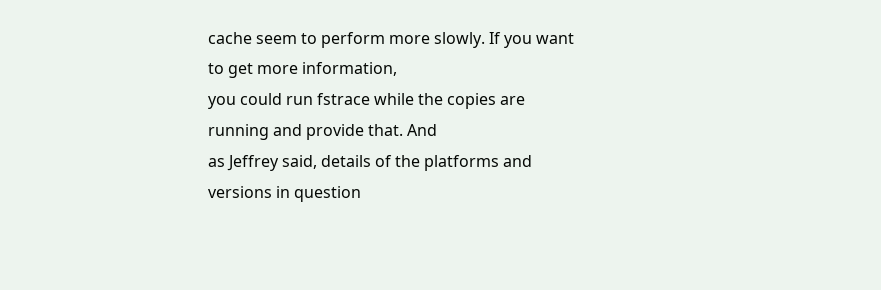cache seem to perform more slowly. If you want to get more information,
you could run fstrace while the copies are running and provide that. And
as Jeffrey said, details of the platforms and versions in question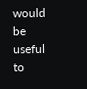would
be useful to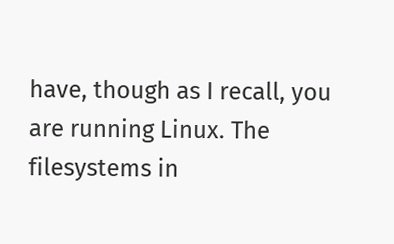have, though as I recall, you are running Linux. The
filesystems in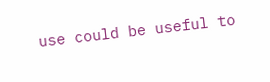use could be useful to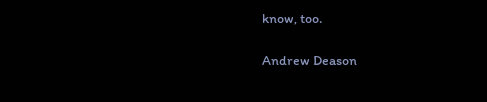know, too.

Andrew Deason